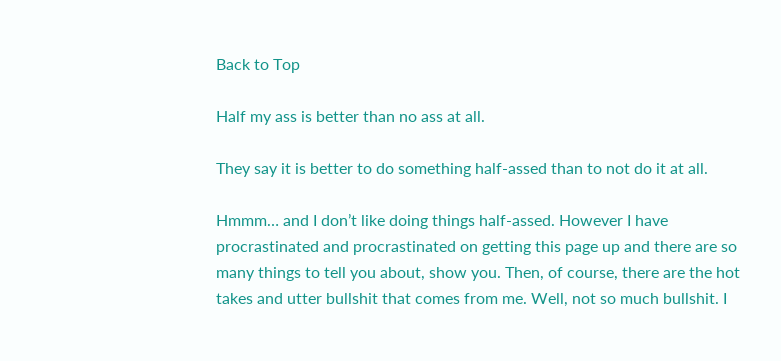Back to Top

Half my ass is better than no ass at all.

They say it is better to do something half-assed than to not do it at all.

Hmmm… and I don’t like doing things half-assed. However I have procrastinated and procrastinated on getting this page up and there are so many things to tell you about, show you. Then, of course, there are the hot takes and utter bullshit that comes from me. Well, not so much bullshit. I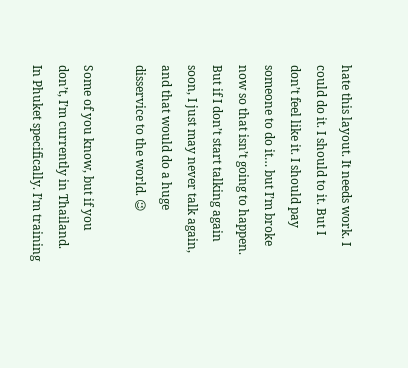hate this layout. It needs work. I could do it. I should to it. But I don’t feel like it. I should pay someone to do it… but I’m broke now so that isn’t going to happen. But if I don’t start talking again soon, I just may never talk again, and that would do a huge disservice to the world. 😉

Some of you know, but if you don’t, I’m currently in Thailand. In Phuket specifically. I’m training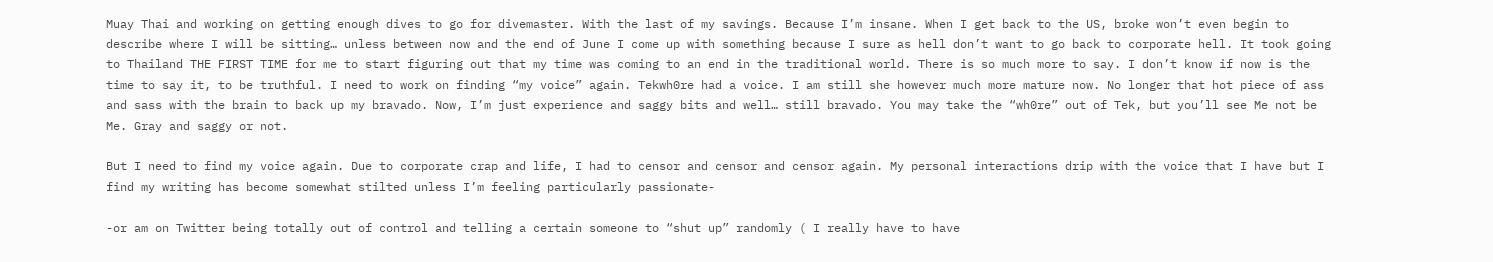Muay Thai and working on getting enough dives to go for divemaster. With the last of my savings. Because I’m insane. When I get back to the US, broke won’t even begin to describe where I will be sitting… unless between now and the end of June I come up with something because I sure as hell don’t want to go back to corporate hell. It took going to Thailand THE FIRST TIME for me to start figuring out that my time was coming to an end in the traditional world. There is so much more to say. I don’t know if now is the time to say it, to be truthful. I need to work on finding “my voice” again. Tekwh0re had a voice. I am still she however much more mature now. No longer that hot piece of ass and sass with the brain to back up my bravado. Now, I’m just experience and saggy bits and well… still bravado. You may take the “wh0re” out of Tek, but you’ll see Me not be Me. Gray and saggy or not.

But I need to find my voice again. Due to corporate crap and life, I had to censor and censor and censor again. My personal interactions drip with the voice that I have but I find my writing has become somewhat stilted unless I’m feeling particularly passionate-

-or am on Twitter being totally out of control and telling a certain someone to “shut up” randomly ( I really have to have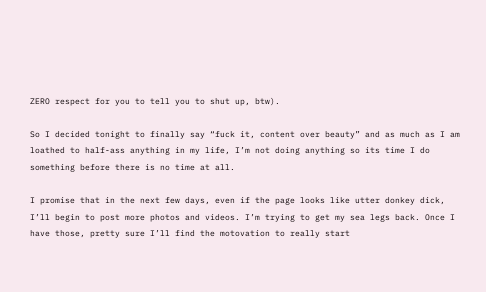ZERO respect for you to tell you to shut up, btw).

So I decided tonight to finally say “fuck it, content over beauty” and as much as I am loathed to half-ass anything in my life, I’m not doing anything so its time I do something before there is no time at all.

I promise that in the next few days, even if the page looks like utter donkey dick, I’ll begin to post more photos and videos. I’m trying to get my sea legs back. Once I have those, pretty sure I’ll find the motovation to really start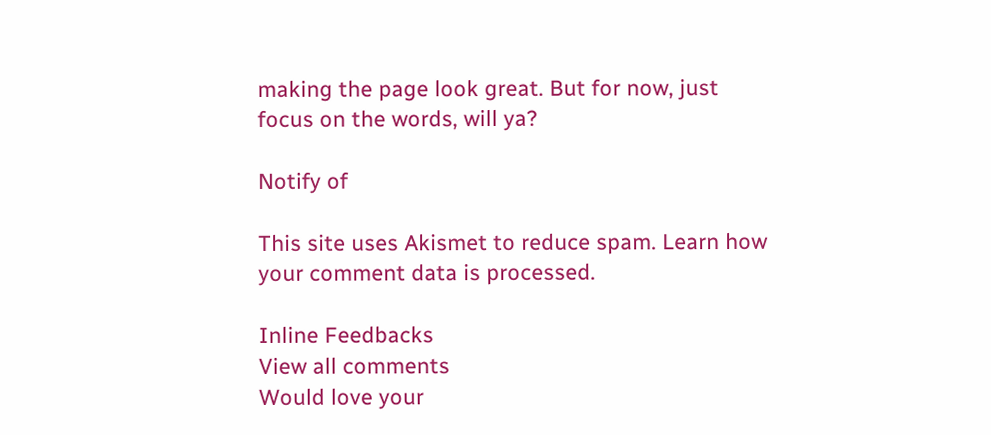making the page look great. But for now, just focus on the words, will ya?

Notify of

This site uses Akismet to reduce spam. Learn how your comment data is processed.

Inline Feedbacks
View all comments
Would love your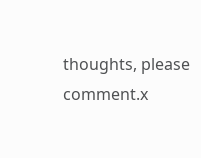thoughts, please comment.x